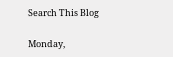Search This Blog

Monday,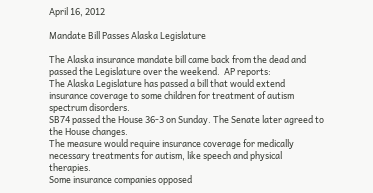April 16, 2012

Mandate Bill Passes Alaska Legislature

The Alaska insurance mandate bill came back from the dead and passed the Legislature over the weekend.  AP reports:
The Alaska Legislature has passed a bill that would extend insurance coverage to some children for treatment of autism spectrum disorders.
SB74 passed the House 36-3 on Sunday. The Senate later agreed to the House changes.
The measure would require insurance coverage for medically necessary treatments for autism, like speech and physical therapies.
Some insurance companies opposed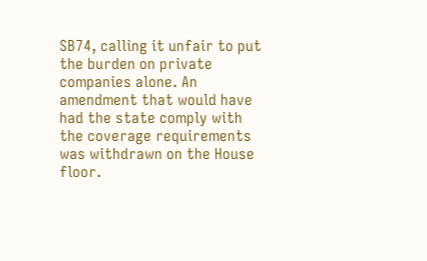SB74, calling it unfair to put the burden on private companies alone. An amendment that would have had the state comply with the coverage requirements was withdrawn on the House floor.